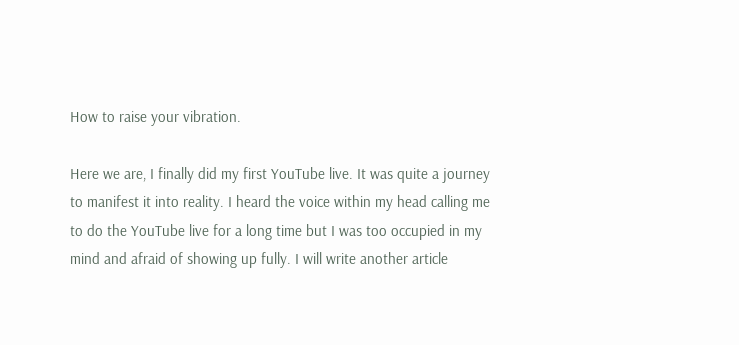How to raise your vibration.

Here we are, I finally did my first YouTube live. It was quite a journey to manifest it into reality. I heard the voice within my head calling me to do the YouTube live for a long time but I was too occupied in my mind and afraid of showing up fully. I will write another article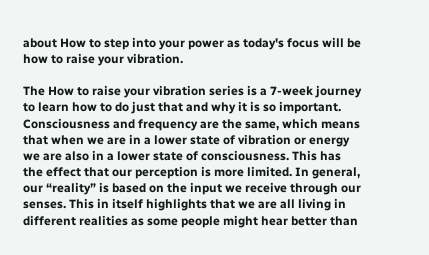about How to step into your power as today's focus will be how to raise your vibration.

The How to raise your vibration series is a 7-week journey to learn how to do just that and why it is so important. Consciousness and frequency are the same, which means that when we are in a lower state of vibration or energy we are also in a lower state of consciousness. This has the effect that our perception is more limited. In general, our “reality” is based on the input we receive through our senses. This in itself highlights that we are all living in different realities as some people might hear better than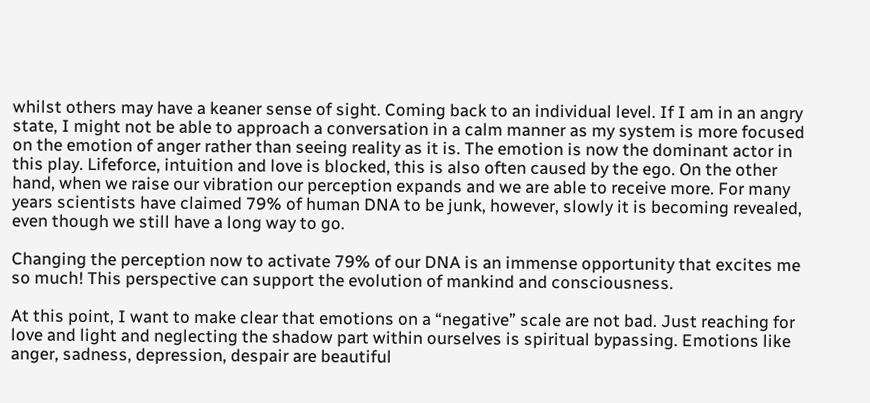whilst others may have a keaner sense of sight. Coming back to an individual level. If I am in an angry state, I might not be able to approach a conversation in a calm manner as my system is more focused on the emotion of anger rather than seeing reality as it is. The emotion is now the dominant actor in this play. Lifeforce, intuition and love is blocked, this is also often caused by the ego. On the other hand, when we raise our vibration our perception expands and we are able to receive more. For many years scientists have claimed 79% of human DNA to be junk, however, slowly it is becoming revealed, even though we still have a long way to go.

Changing the perception now to activate 79% of our DNA is an immense opportunity that excites me so much! This perspective can support the evolution of mankind and consciousness.

At this point, I want to make clear that emotions on a “negative” scale are not bad. Just reaching for love and light and neglecting the shadow part within ourselves is spiritual bypassing. Emotions like anger, sadness, depression, despair are beautiful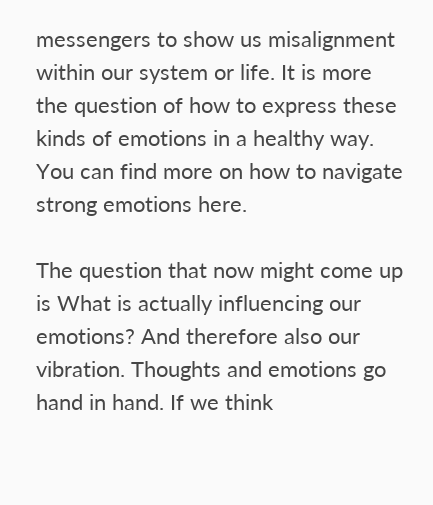messengers to show us misalignment within our system or life. It is more the question of how to express these kinds of emotions in a healthy way. You can find more on how to navigate strong emotions here.

The question that now might come up is What is actually influencing our emotions? And therefore also our vibration. Thoughts and emotions go hand in hand. If we think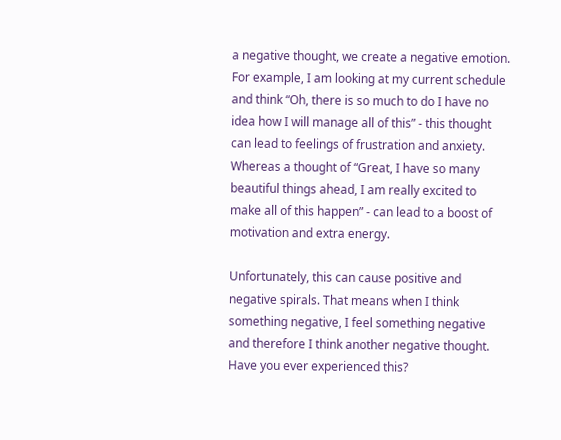a negative thought, we create a negative emotion. For example, I am looking at my current schedule and think “Oh, there is so much to do I have no idea how I will manage all of this” - this thought can lead to feelings of frustration and anxiety. Whereas a thought of “Great, I have so many beautiful things ahead, I am really excited to make all of this happen” - can lead to a boost of motivation and extra energy.

Unfortunately, this can cause positive and negative spirals. That means when I think something negative, I feel something negative and therefore I think another negative thought. Have you ever experienced this?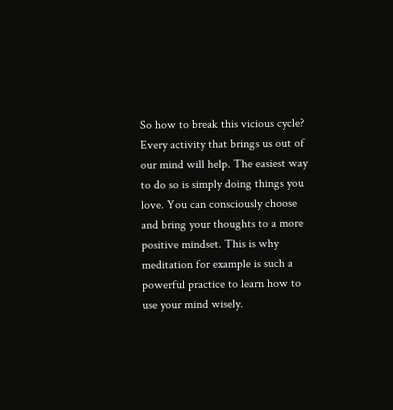So how to break this vicious cycle? Every activity that brings us out of our mind will help. The easiest way to do so is simply doing things you love. You can consciously choose and bring your thoughts to a more positive mindset. This is why meditation for example is such a powerful practice to learn how to use your mind wisely.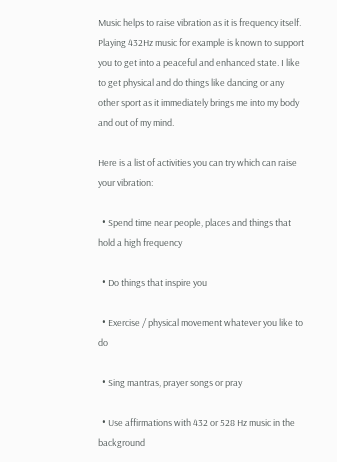Music helps to raise vibration as it is frequency itself. Playing 432Hz music for example is known to support you to get into a peaceful and enhanced state. I like to get physical and do things like dancing or any other sport as it immediately brings me into my body and out of my mind.

Here is a list of activities you can try which can raise your vibration:

  • Spend time near people, places and things that hold a high frequency

  • Do things that inspire you

  • Exercise / physical movement whatever you like to do

  • Sing mantras, prayer songs or pray

  • Use affirmations with 432 or 528 Hz music in the background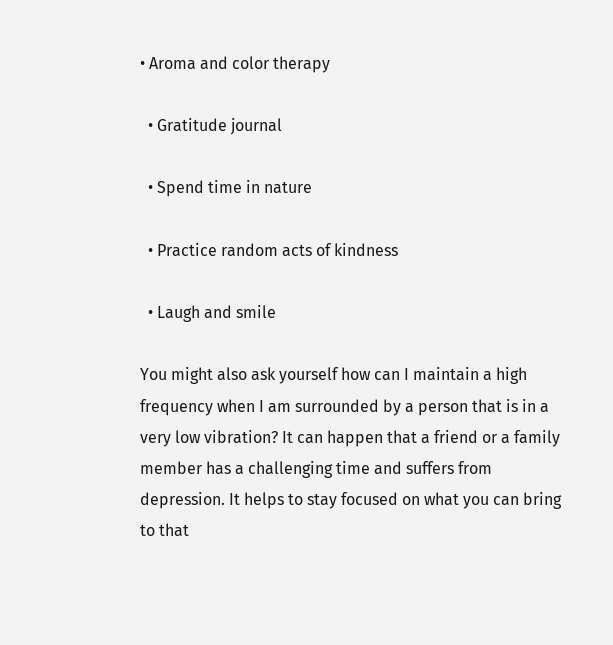• Aroma and color therapy

  • Gratitude journal

  • Spend time in nature

  • Practice random acts of kindness

  • Laugh and smile

You might also ask yourself how can I maintain a high frequency when I am surrounded by a person that is in a very low vibration? It can happen that a friend or a family member has a challenging time and suffers from depression. It helps to stay focused on what you can bring to that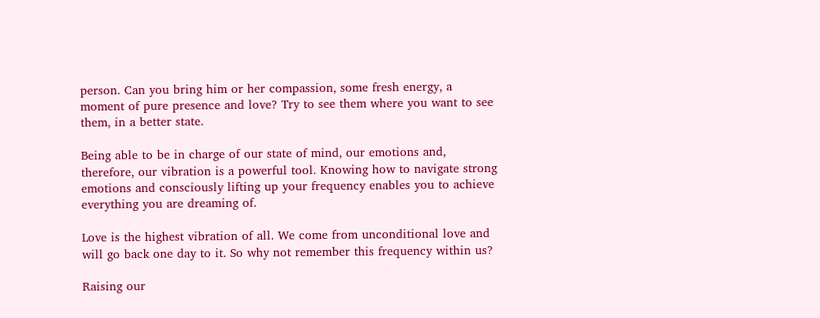person. Can you bring him or her compassion, some fresh energy, a moment of pure presence and love? Try to see them where you want to see them, in a better state.

Being able to be in charge of our state of mind, our emotions and, therefore, our vibration is a powerful tool. Knowing how to navigate strong emotions and consciously lifting up your frequency enables you to achieve everything you are dreaming of.

Love is the highest vibration of all. We come from unconditional love and will go back one day to it. So why not remember this frequency within us?

Raising our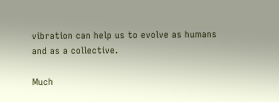vibration can help us to evolve as humans and as a collective.

Much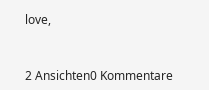love,


2 Ansichten0 Kommentare